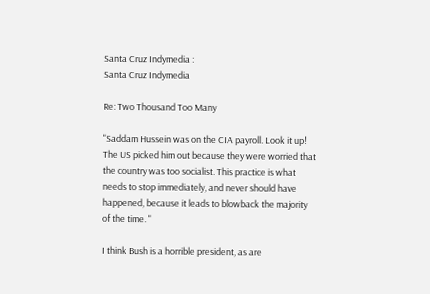Santa Cruz Indymedia :
Santa Cruz Indymedia

Re: Two Thousand Too Many

"Saddam Hussein was on the CIA payroll. Look it up! The US picked him out because they were worried that the country was too socialist. This practice is what needs to stop immediately, and never should have happened, because it leads to blowback the majority of the time. "

I think Bush is a horrible president, as are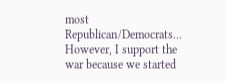most Republican/Democrats... However, I support the war because we started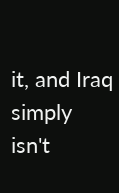it, and Iraq simply isn't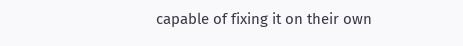capable of fixing it on their own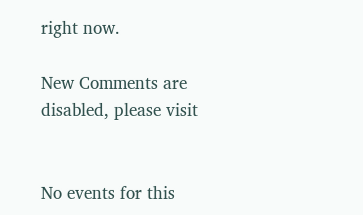right now.

New Comments are disabled, please visit


No events for this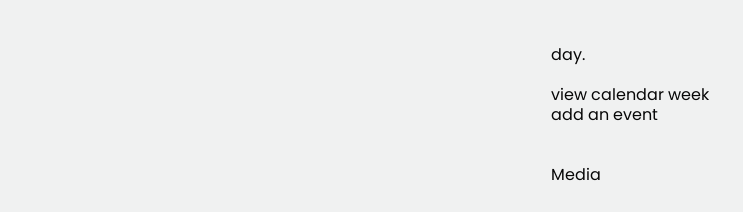day.

view calendar week
add an event


Media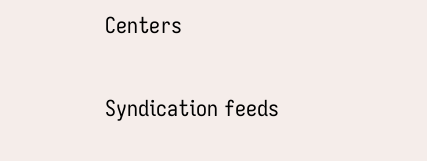Centers

Syndication feeds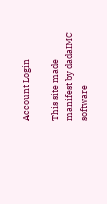Account Login

This site made manifest by dadaIMC software